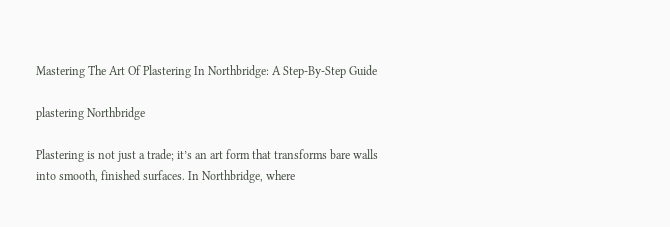Mastering The Art Of Plastering In Northbridge: A Step-By-Step Guide

plastering Northbridge

Plastering is not just a trade; it’s an art form that transforms bare walls into smooth, finished surfaces. In Northbridge, where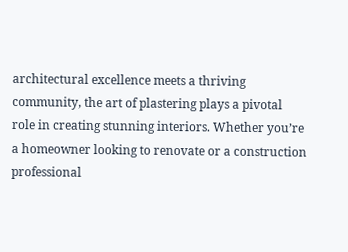architectural excellence meets a thriving community, the art of plastering plays a pivotal role in creating stunning interiors. Whether you’re a homeowner looking to renovate or a construction professional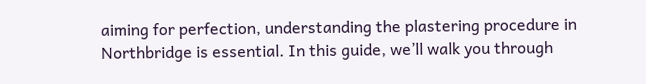aiming for perfection, understanding the plastering procedure in Northbridge is essential. In this guide, we’ll walk you through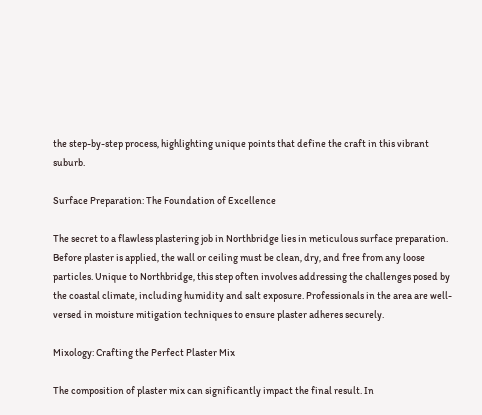the step-by-step process, highlighting unique points that define the craft in this vibrant suburb.

Surface Preparation: The Foundation of Excellence

The secret to a flawless plastering job in Northbridge lies in meticulous surface preparation. Before plaster is applied, the wall or ceiling must be clean, dry, and free from any loose particles. Unique to Northbridge, this step often involves addressing the challenges posed by the coastal climate, including humidity and salt exposure. Professionals in the area are well-versed in moisture mitigation techniques to ensure plaster adheres securely.

Mixology: Crafting the Perfect Plaster Mix

The composition of plaster mix can significantly impact the final result. In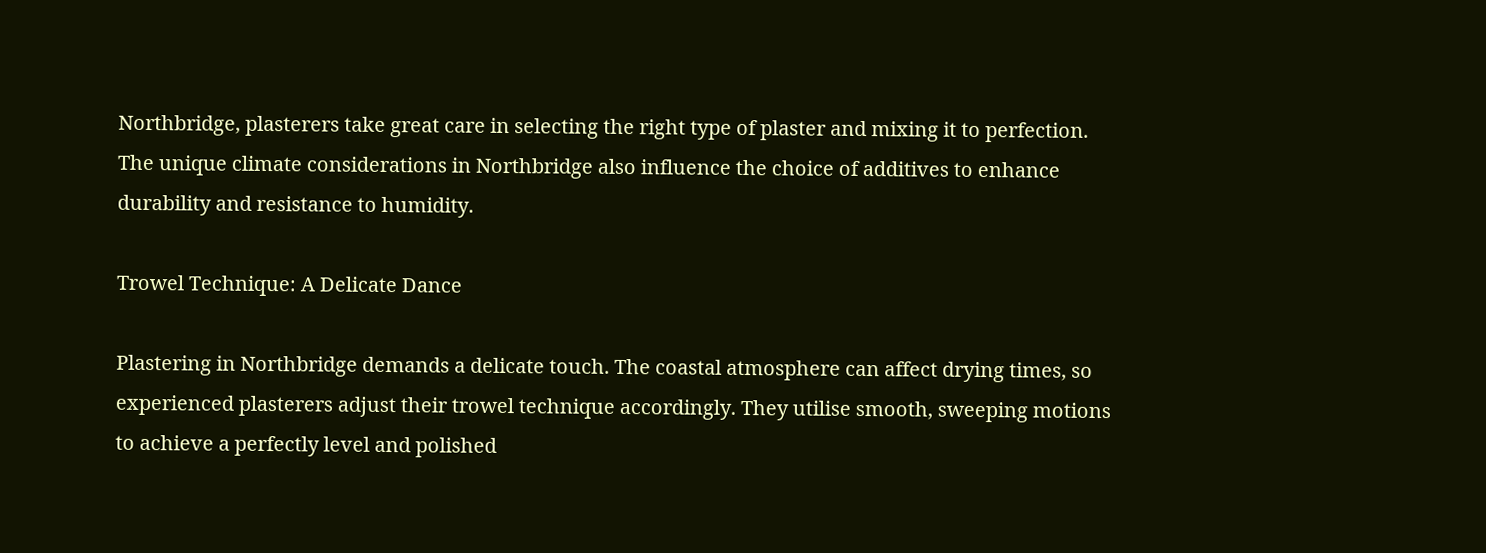Northbridge, plasterers take great care in selecting the right type of plaster and mixing it to perfection. The unique climate considerations in Northbridge also influence the choice of additives to enhance durability and resistance to humidity.

Trowel Technique: A Delicate Dance

Plastering in Northbridge demands a delicate touch. The coastal atmosphere can affect drying times, so experienced plasterers adjust their trowel technique accordingly. They utilise smooth, sweeping motions to achieve a perfectly level and polished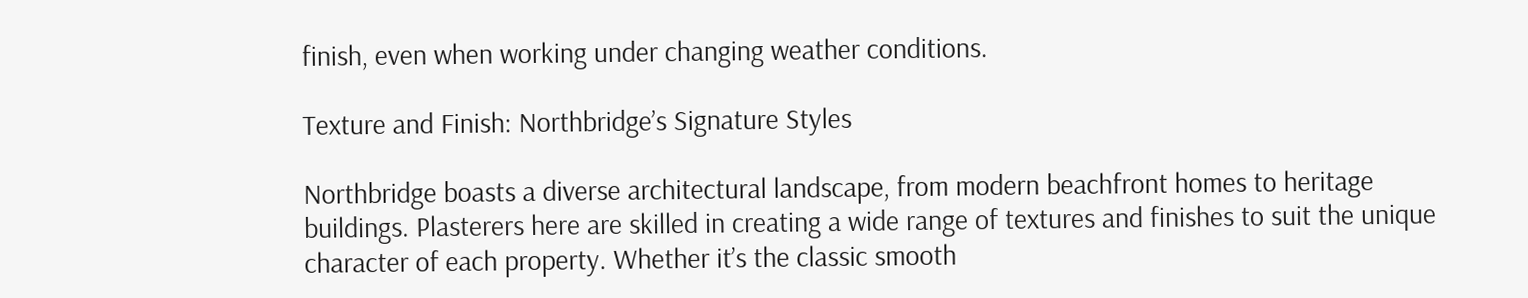finish, even when working under changing weather conditions.

Texture and Finish: Northbridge’s Signature Styles

Northbridge boasts a diverse architectural landscape, from modern beachfront homes to heritage buildings. Plasterers here are skilled in creating a wide range of textures and finishes to suit the unique character of each property. Whether it’s the classic smooth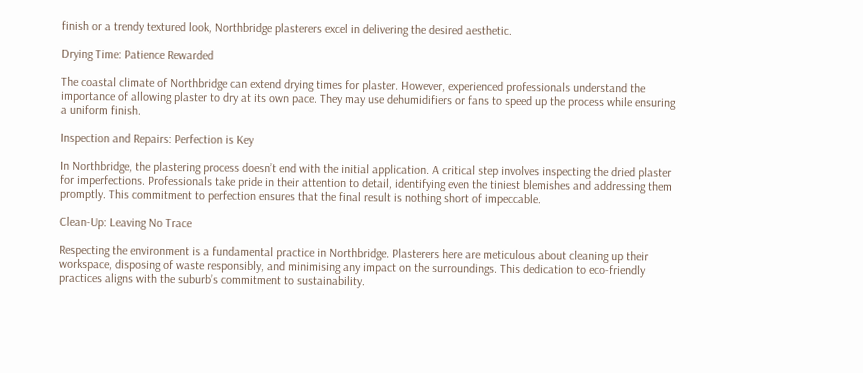finish or a trendy textured look, Northbridge plasterers excel in delivering the desired aesthetic.

Drying Time: Patience Rewarded

The coastal climate of Northbridge can extend drying times for plaster. However, experienced professionals understand the importance of allowing plaster to dry at its own pace. They may use dehumidifiers or fans to speed up the process while ensuring a uniform finish.

Inspection and Repairs: Perfection is Key

In Northbridge, the plastering process doesn’t end with the initial application. A critical step involves inspecting the dried plaster for imperfections. Professionals take pride in their attention to detail, identifying even the tiniest blemishes and addressing them promptly. This commitment to perfection ensures that the final result is nothing short of impeccable.

Clean-Up: Leaving No Trace

Respecting the environment is a fundamental practice in Northbridge. Plasterers here are meticulous about cleaning up their workspace, disposing of waste responsibly, and minimising any impact on the surroundings. This dedication to eco-friendly practices aligns with the suburb’s commitment to sustainability.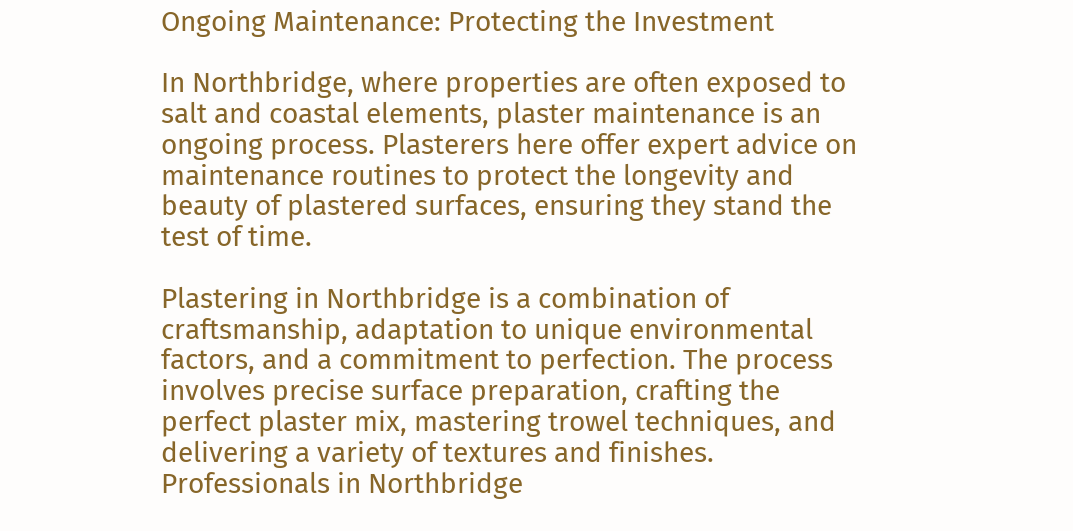Ongoing Maintenance: Protecting the Investment

In Northbridge, where properties are often exposed to salt and coastal elements, plaster maintenance is an ongoing process. Plasterers here offer expert advice on maintenance routines to protect the longevity and beauty of plastered surfaces, ensuring they stand the test of time.

Plastering in Northbridge is a combination of craftsmanship, adaptation to unique environmental factors, and a commitment to perfection. The process involves precise surface preparation, crafting the perfect plaster mix, mastering trowel techniques, and delivering a variety of textures and finishes. Professionals in Northbridge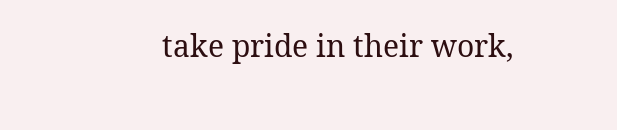take pride in their work,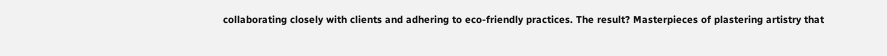collaborating closely with clients and adhering to eco-friendly practices. The result? Masterpieces of plastering artistry that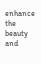enhance the beauty and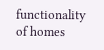functionality of homes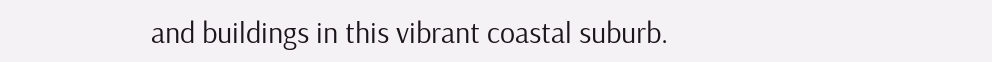and buildings in this vibrant coastal suburb.